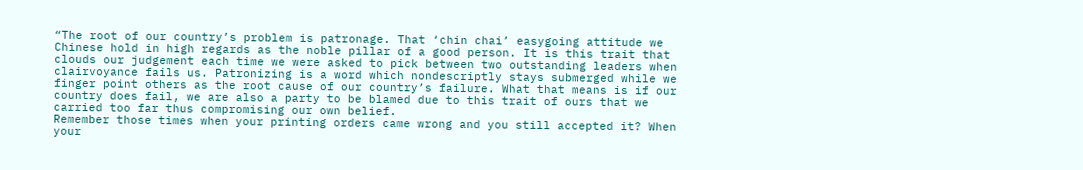“The root of our country’s problem is patronage. That ‘chin chai’ easygoing attitude we Chinese hold in high regards as the noble pillar of a good person. It is this trait that clouds our judgement each time we were asked to pick between two outstanding leaders when clairvoyance fails us. Patronizing is a word which nondescriptly stays submerged while we finger point others as the root cause of our country’s failure. What that means is if our country does fail, we are also a party to be blamed due to this trait of ours that we carried too far thus compromising our own belief.
Remember those times when your printing orders came wrong and you still accepted it? When your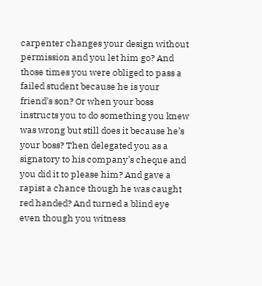carpenter changes your design without permission and you let him go? And those times you were obliged to pass a failed student because he is your friend’s son? Or when your boss instructs you to do something you knew was wrong but still does it because he’s your boss? Then delegated you as a signatory to his company’s cheque and you did it to please him? And gave a rapist a chance though he was caught red handed? And turned a blind eye even though you witness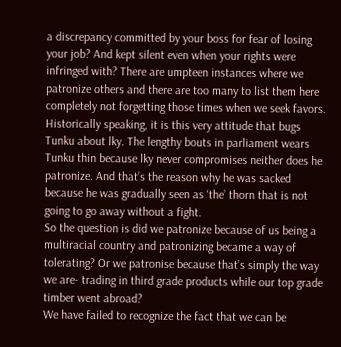a discrepancy committed by your boss for fear of losing your job? And kept silent even when your rights were infringed with? There are umpteen instances where we patronize others and there are too many to list them here completely not forgetting those times when we seek favors.
Historically speaking, it is this very attitude that bugs Tunku about lky. The lengthy bouts in parliament wears Tunku thin because lky never compromises neither does he patronize. And that’s the reason why he was sacked because he was gradually seen as ‘the’ thorn that is not going to go away without a fight.
So the question is did we patronize because of us being a multiracial country and patronizing became a way of tolerating? Or we patronise because that’s simply the way we are- trading in third grade products while our top grade timber went abroad?
We have failed to recognize the fact that we can be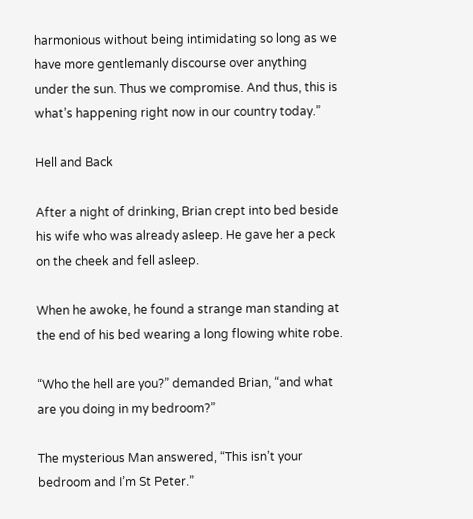harmonious without being intimidating so long as we have more gentlemanly discourse over anything under the sun. Thus we compromise. And thus, this is what’s happening right now in our country today.”

Hell and Back

After a night of drinking, Brian crept into bed beside his wife who was already asleep. He gave her a peck on the cheek and fell asleep.

When he awoke, he found a strange man standing at the end of his bed wearing a long flowing white robe.

“Who the hell are you?” demanded Brian, “and what are you doing in my bedroom?”

The mysterious Man answered, “This isn’t your bedroom and I’m St Peter.”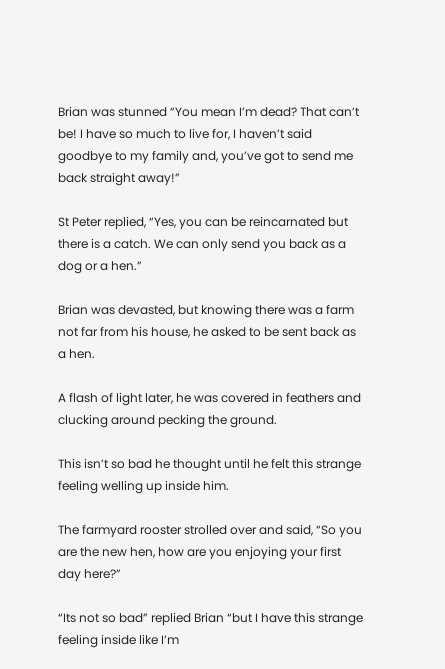Brian was stunned “You mean I’m dead? That can’t be! I have so much to live for, I haven’t said goodbye to my family and, you’ve got to send me back straight away!”

St Peter replied, “Yes, you can be reincarnated but there is a catch. We can only send you back as a dog or a hen.”

Brian was devasted, but knowing there was a farm not far from his house, he asked to be sent back as a hen.

A flash of light later, he was covered in feathers and clucking around pecking the ground.

This isn’t so bad he thought until he felt this strange feeling welling up inside him.

The farmyard rooster strolled over and said, “So you are the new hen, how are you enjoying your first day here?”

“Its not so bad” replied Brian “but I have this strange feeling inside like I’m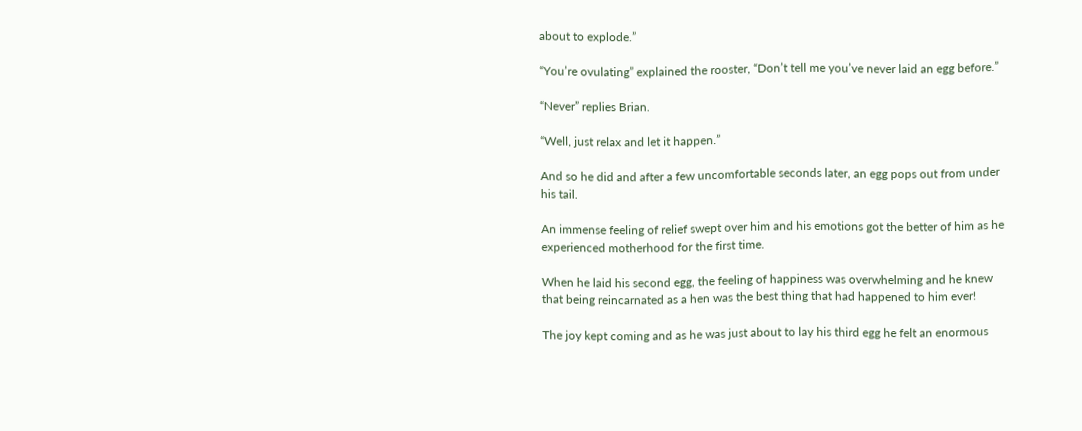about to explode.”

“You’re ovulating” explained the rooster, “Don’t tell me you’ve never laid an egg before.”

“Never” replies Brian.

“Well, just relax and let it happen.”

And so he did and after a few uncomfortable seconds later, an egg pops out from under his tail.

An immense feeling of relief swept over him and his emotions got the better of him as he experienced motherhood for the first time.

When he laid his second egg, the feeling of happiness was overwhelming and he knew that being reincarnated as a hen was the best thing that had happened to him ever!

The joy kept coming and as he was just about to lay his third egg he felt an enormous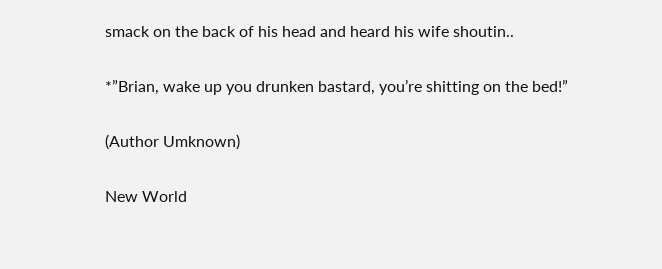smack on the back of his head and heard his wife shoutin..

*”Brian, wake up you drunken bastard, you’re shitting on the bed!”

(Author Umknown)

New World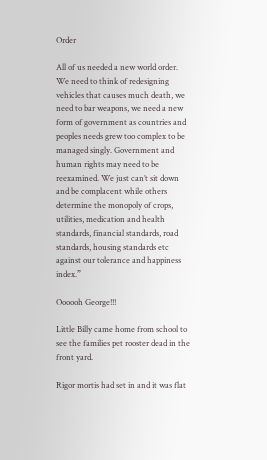Order

All of us needed a new world order. We need to think of redesigning vehicles that causes much death, we need to bar weapons, we need a new form of government as countries and peoples needs grew too complex to be managed singly. Government and human rights may need to be reexamined. We just can’t sit down and be complacent while others determine the monopoly of crops, utilities, medication and health standards, financial standards, road standards, housing standards etc against our tolerance and happiness index.”

Oooooh George!!!

Little Billy came home from school to see the families pet rooster dead in the front yard.

Rigor mortis had set in and it was flat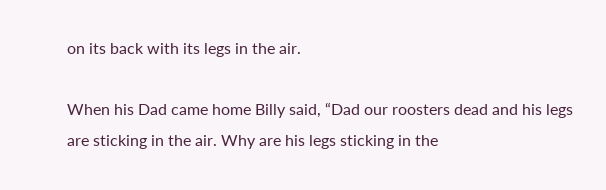on its back with its legs in the air.

When his Dad came home Billy said, “Dad our roosters dead and his legs are sticking in the air. Why are his legs sticking in the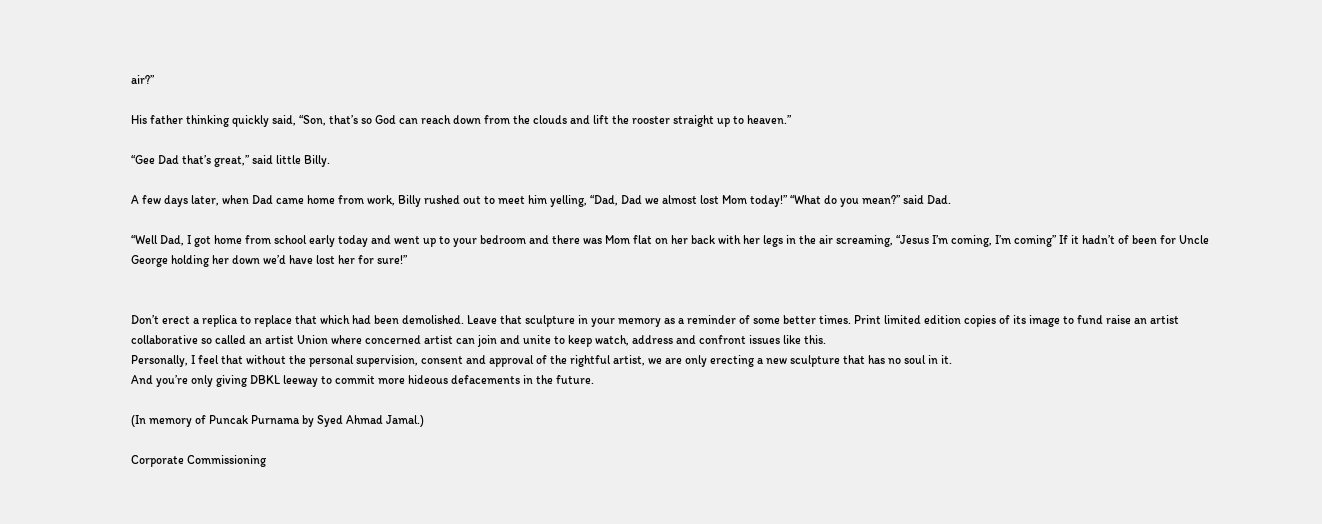air?”

His father thinking quickly said, “Son, that’s so God can reach down from the clouds and lift the rooster straight up to heaven.”

“Gee Dad that’s great,” said little Billy.

A few days later, when Dad came home from work, Billy rushed out to meet him yelling, “Dad, Dad we almost lost Mom today!” “What do you mean?” said Dad.

“Well Dad, I got home from school early today and went up to your bedroom and there was Mom flat on her back with her legs in the air screaming, “Jesus I’m coming, I’m coming” If it hadn’t of been for Uncle George holding her down we’d have lost her for sure!”


Don’t erect a replica to replace that which had been demolished. Leave that sculpture in your memory as a reminder of some better times. Print limited edition copies of its image to fund raise an artist collaborative so called an artist Union where concerned artist can join and unite to keep watch, address and confront issues like this.
Personally, I feel that without the personal supervision, consent and approval of the rightful artist, we are only erecting a new sculpture that has no soul in it.
And you’re only giving DBKL leeway to commit more hideous defacements in the future.

(In memory of Puncak Purnama by Syed Ahmad Jamal.)

Corporate Commissioning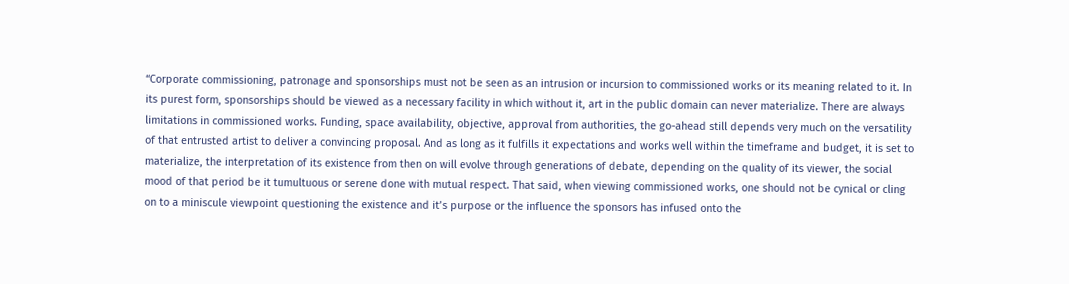“Corporate commissioning, patronage and sponsorships must not be seen as an intrusion or incursion to commissioned works or its meaning related to it. In its purest form, sponsorships should be viewed as a necessary facility in which without it, art in the public domain can never materialize. There are always limitations in commissioned works. Funding, space availability, objective, approval from authorities, the go-ahead still depends very much on the versatility of that entrusted artist to deliver a convincing proposal. And as long as it fulfills it expectations and works well within the timeframe and budget, it is set to materialize, the interpretation of its existence from then on will evolve through generations of debate, depending on the quality of its viewer, the social mood of that period be it tumultuous or serene done with mutual respect. That said, when viewing commissioned works, one should not be cynical or cling on to a miniscule viewpoint questioning the existence and it’s purpose or the influence the sponsors has infused onto the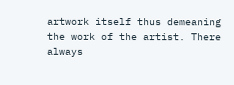artwork itself thus demeaning the work of the artist. There always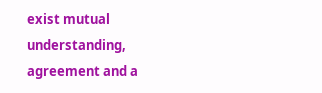exist mutual understanding, agreement and a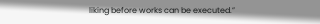liking before works can be executed.”